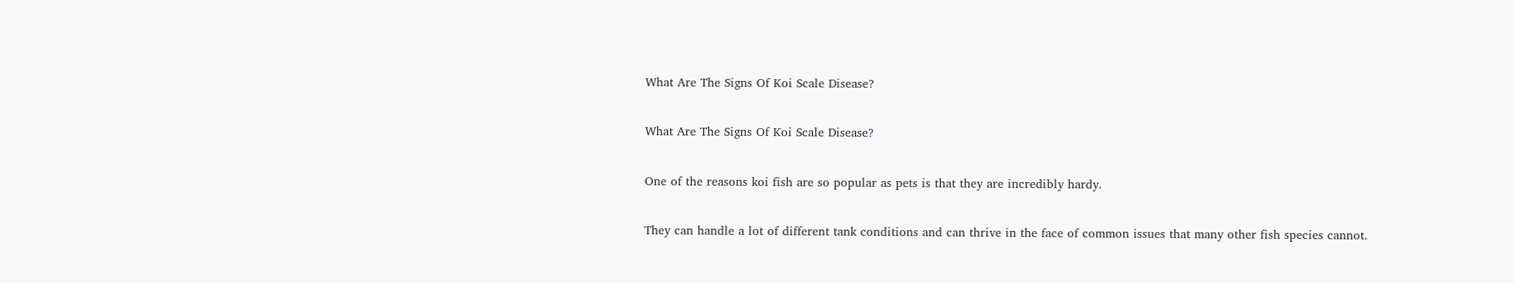What Are The Signs Of Koi Scale Disease?

What Are The Signs Of Koi Scale Disease?

One of the reasons koi fish are so popular as pets is that they are incredibly hardy.

They can handle a lot of different tank conditions and can thrive in the face of common issues that many other fish species cannot.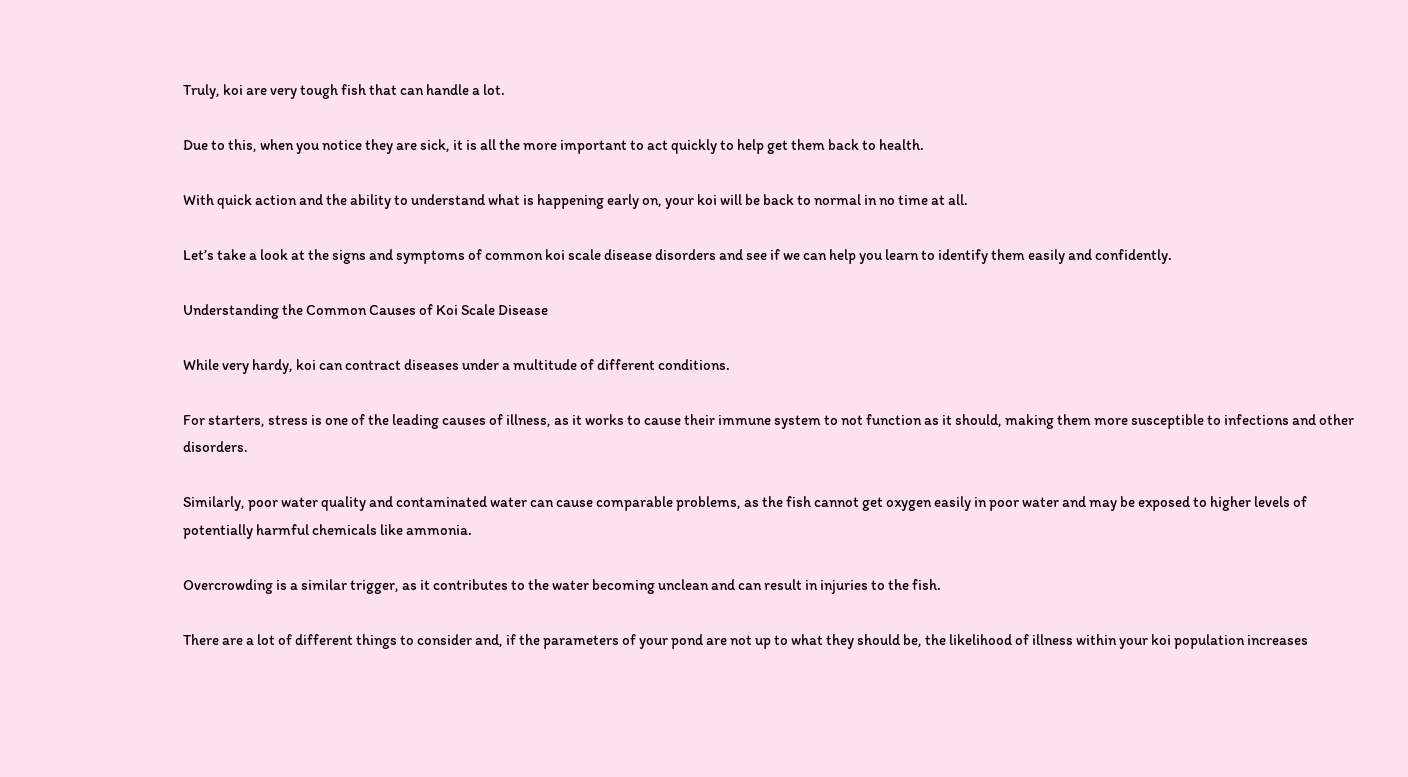Truly, koi are very tough fish that can handle a lot.

Due to this, when you notice they are sick, it is all the more important to act quickly to help get them back to health.

With quick action and the ability to understand what is happening early on, your koi will be back to normal in no time at all.

Let’s take a look at the signs and symptoms of common koi scale disease disorders and see if we can help you learn to identify them easily and confidently.

Understanding the Common Causes of Koi Scale Disease

While very hardy, koi can contract diseases under a multitude of different conditions.

For starters, stress is one of the leading causes of illness, as it works to cause their immune system to not function as it should, making them more susceptible to infections and other disorders.

Similarly, poor water quality and contaminated water can cause comparable problems, as the fish cannot get oxygen easily in poor water and may be exposed to higher levels of potentially harmful chemicals like ammonia.

Overcrowding is a similar trigger, as it contributes to the water becoming unclean and can result in injuries to the fish.

There are a lot of different things to consider and, if the parameters of your pond are not up to what they should be, the likelihood of illness within your koi population increases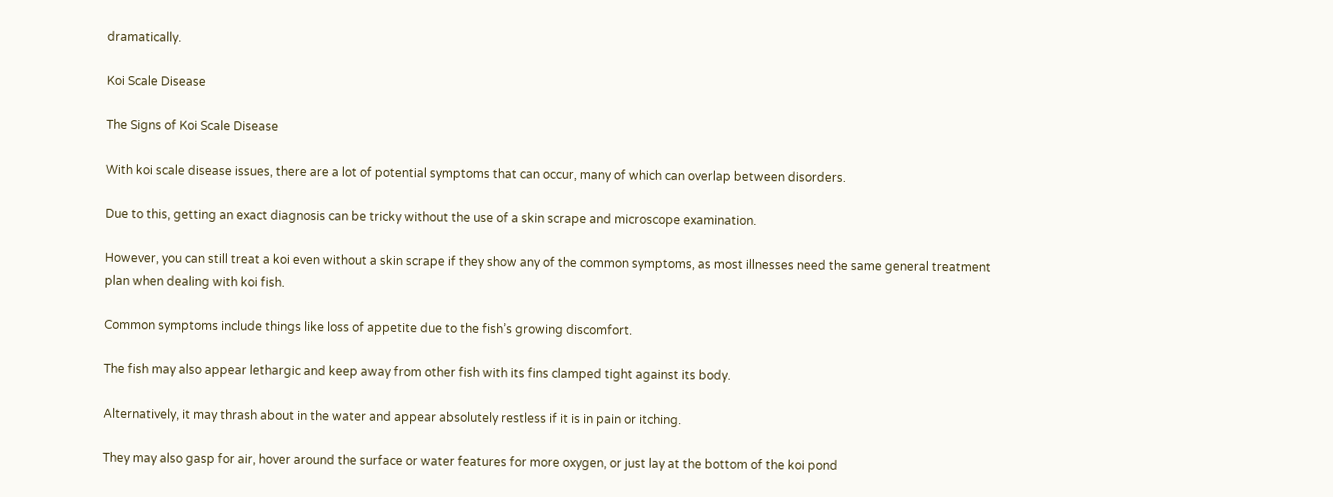dramatically.

Koi Scale Disease

The Signs of Koi Scale Disease

With koi scale disease issues, there are a lot of potential symptoms that can occur, many of which can overlap between disorders.

Due to this, getting an exact diagnosis can be tricky without the use of a skin scrape and microscope examination.

However, you can still treat a koi even without a skin scrape if they show any of the common symptoms, as most illnesses need the same general treatment plan when dealing with koi fish.

Common symptoms include things like loss of appetite due to the fish’s growing discomfort.

The fish may also appear lethargic and keep away from other fish with its fins clamped tight against its body.

Alternatively, it may thrash about in the water and appear absolutely restless if it is in pain or itching.

They may also gasp for air, hover around the surface or water features for more oxygen, or just lay at the bottom of the koi pond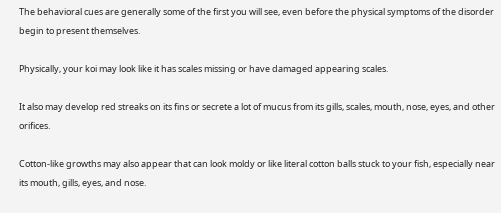The behavioral cues are generally some of the first you will see, even before the physical symptoms of the disorder begin to present themselves.

Physically, your koi may look like it has scales missing or have damaged appearing scales.

It also may develop red streaks on its fins or secrete a lot of mucus from its gills, scales, mouth, nose, eyes, and other orifices.

Cotton-like growths may also appear that can look moldy or like literal cotton balls stuck to your fish, especially near its mouth, gills, eyes, and nose.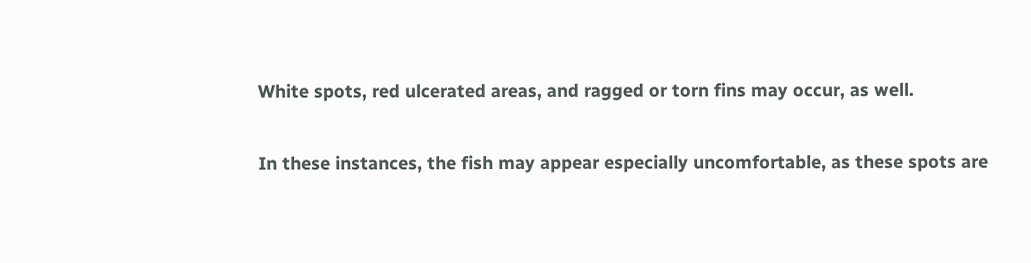White spots, red ulcerated areas, and ragged or torn fins may occur, as well.

In these instances, the fish may appear especially uncomfortable, as these spots are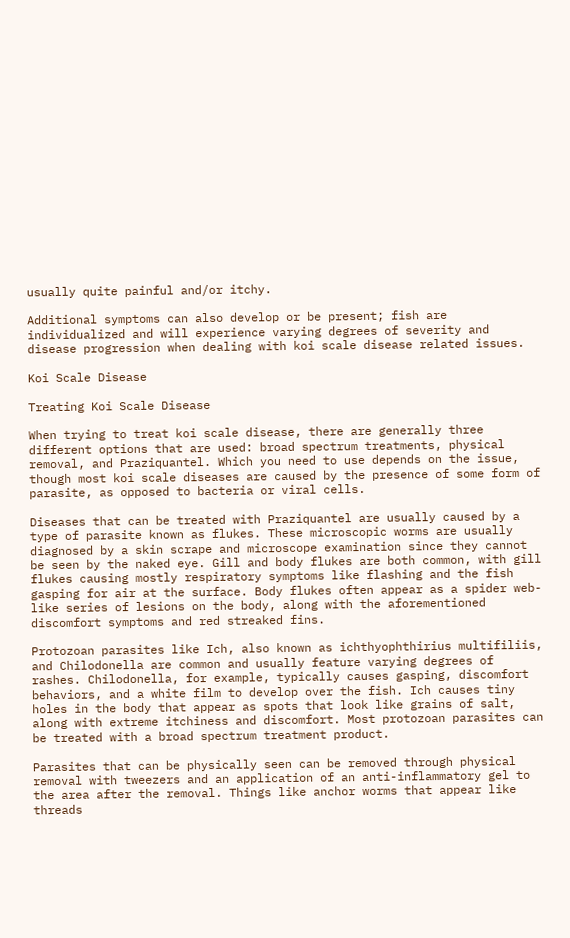usually quite painful and/or itchy.

Additional symptoms can also develop or be present; fish are individualized and will experience varying degrees of severity and disease progression when dealing with koi scale disease related issues.

Koi Scale Disease

Treating Koi Scale Disease

When trying to treat koi scale disease, there are generally three different options that are used: broad spectrum treatments, physical removal, and Praziquantel. Which you need to use depends on the issue, though most koi scale diseases are caused by the presence of some form of parasite, as opposed to bacteria or viral cells.

Diseases that can be treated with Praziquantel are usually caused by a type of parasite known as flukes. These microscopic worms are usually diagnosed by a skin scrape and microscope examination since they cannot be seen by the naked eye. Gill and body flukes are both common, with gill flukes causing mostly respiratory symptoms like flashing and the fish gasping for air at the surface. Body flukes often appear as a spider web-like series of lesions on the body, along with the aforementioned discomfort symptoms and red streaked fins.

Protozoan parasites like Ich, also known as ichthyophthirius multifiliis, and Chilodonella are common and usually feature varying degrees of rashes. Chilodonella, for example, typically causes gasping, discomfort behaviors, and a white film to develop over the fish. Ich causes tiny holes in the body that appear as spots that look like grains of salt, along with extreme itchiness and discomfort. Most protozoan parasites can be treated with a broad spectrum treatment product.

Parasites that can be physically seen can be removed through physical removal with tweezers and an application of an anti-inflammatory gel to the area after the removal. Things like anchor worms that appear like threads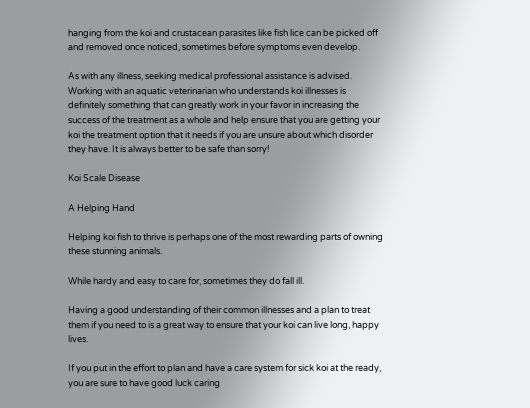hanging from the koi and crustacean parasites like fish lice can be picked off and removed once noticed, sometimes before symptoms even develop.

As with any illness, seeking medical professional assistance is advised. Working with an aquatic veterinarian who understands koi illnesses is definitely something that can greatly work in your favor in increasing the success of the treatment as a whole and help ensure that you are getting your koi the treatment option that it needs if you are unsure about which disorder they have. It is always better to be safe than sorry!

Koi Scale Disease

A Helping Hand

Helping koi fish to thrive is perhaps one of the most rewarding parts of owning these stunning animals.

While hardy and easy to care for, sometimes they do fall ill.

Having a good understanding of their common illnesses and a plan to treat them if you need to is a great way to ensure that your koi can live long, happy lives.

If you put in the effort to plan and have a care system for sick koi at the ready, you are sure to have good luck caring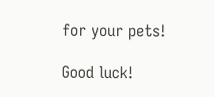for your pets!

Good luck!